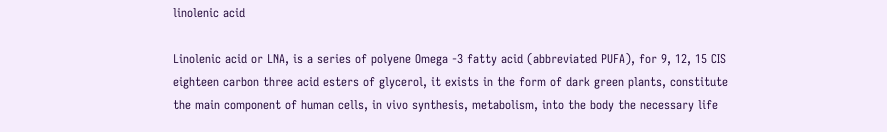linolenic acid

Linolenic acid or LNA, is a series of polyene Omega -3 fatty acid (abbreviated PUFA), for 9, 12, 15 CIS eighteen carbon three acid esters of glycerol, it exists in the form of dark green plants, constitute the main component of human cells, in vivo synthesis, metabolism, into the body the necessary life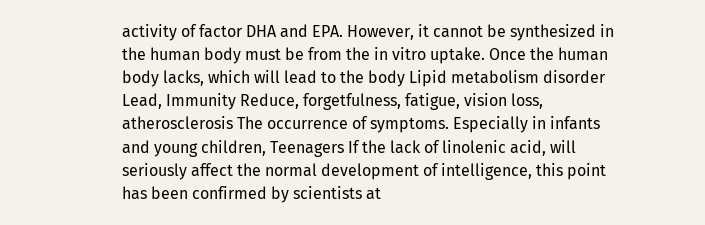activity of factor DHA and EPA. However, it cannot be synthesized in the human body must be from the in vitro uptake. Once the human body lacks, which will lead to the body Lipid metabolism disorder Lead, Immunity Reduce, forgetfulness, fatigue, vision loss, atherosclerosis The occurrence of symptoms. Especially in infants and young children, Teenagers If the lack of linolenic acid, will seriously affect the normal development of intelligence, this point has been confirmed by scientists at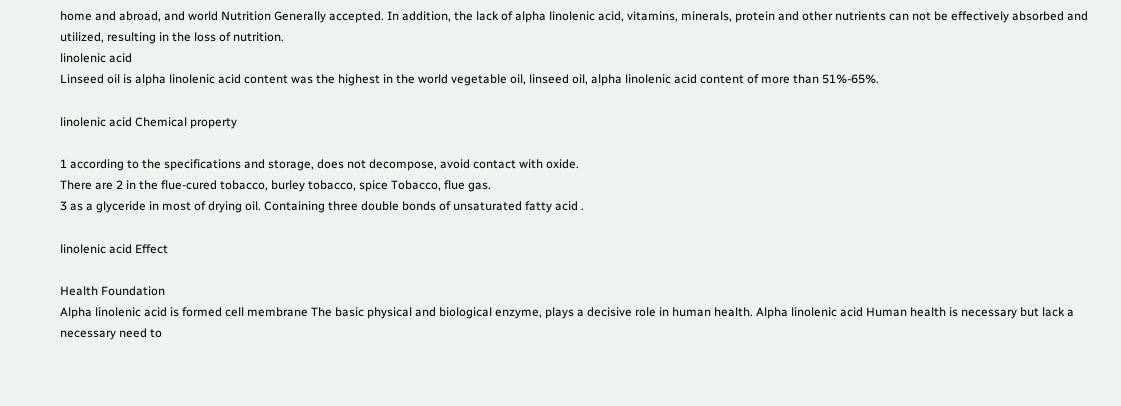home and abroad, and world Nutrition Generally accepted. In addition, the lack of alpha linolenic acid, vitamins, minerals, protein and other nutrients can not be effectively absorbed and utilized, resulting in the loss of nutrition.
linolenic acid
Linseed oil is alpha linolenic acid content was the highest in the world vegetable oil, linseed oil, alpha linolenic acid content of more than 51%-65%.

linolenic acid Chemical property

1 according to the specifications and storage, does not decompose, avoid contact with oxide.
There are 2 in the flue-cured tobacco, burley tobacco, spice Tobacco, flue gas.
3 as a glyceride in most of drying oil. Containing three double bonds of unsaturated fatty acid .

linolenic acid Effect

Health Foundation
Alpha linolenic acid is formed cell membrane The basic physical and biological enzyme, plays a decisive role in human health. Alpha linolenic acid Human health is necessary but lack a necessary need to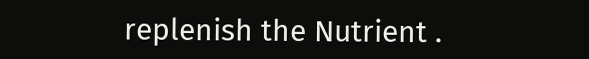replenish the Nutrient .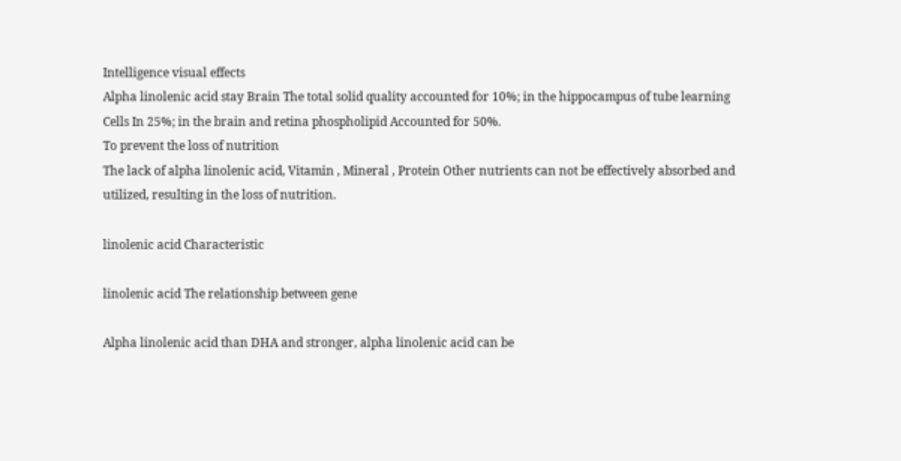Intelligence visual effects
Alpha linolenic acid stay Brain The total solid quality accounted for 10%; in the hippocampus of tube learning Cells In 25%; in the brain and retina phospholipid Accounted for 50%.
To prevent the loss of nutrition
The lack of alpha linolenic acid, Vitamin , Mineral , Protein Other nutrients can not be effectively absorbed and utilized, resulting in the loss of nutrition.

linolenic acid Characteristic

linolenic acid The relationship between gene

Alpha linolenic acid than DHA and stronger, alpha linolenic acid can be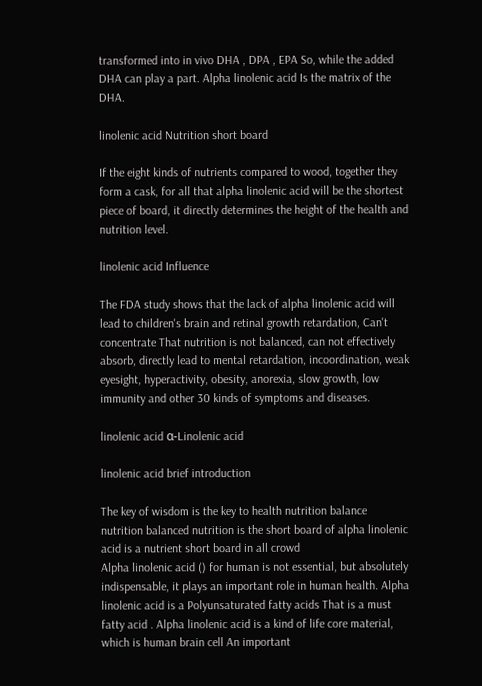transformed into in vivo DHA , DPA , EPA So, while the added DHA can play a part. Alpha linolenic acid Is the matrix of the DHA.

linolenic acid Nutrition short board

If the eight kinds of nutrients compared to wood, together they form a cask, for all that alpha linolenic acid will be the shortest piece of board, it directly determines the height of the health and nutrition level.

linolenic acid Influence

The FDA study shows that the lack of alpha linolenic acid will lead to children's brain and retinal growth retardation, Can't concentrate That nutrition is not balanced, can not effectively absorb, directly lead to mental retardation, incoordination, weak eyesight, hyperactivity, obesity, anorexia, slow growth, low immunity and other 30 kinds of symptoms and diseases.

linolenic acid α-Linolenic acid

linolenic acid brief introduction

The key of wisdom is the key to health nutrition balance nutrition balanced nutrition is the short board of alpha linolenic acid is a nutrient short board in all crowd
Alpha linolenic acid () for human is not essential, but absolutely indispensable, it plays an important role in human health. Alpha linolenic acid is a Polyunsaturated fatty acids That is a must fatty acid . Alpha linolenic acid is a kind of life core material, which is human brain cell An important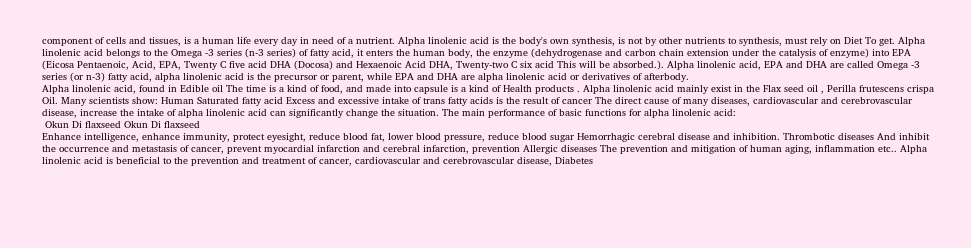component of cells and tissues, is a human life every day in need of a nutrient. Alpha linolenic acid is the body's own synthesis, is not by other nutrients to synthesis, must rely on Diet To get. Alpha linolenic acid belongs to the Omega -3 series (n-3 series) of fatty acid, it enters the human body, the enzyme (dehydrogenase and carbon chain extension under the catalysis of enzyme) into EPA (Eicosa Pentaenoic, Acid, EPA, Twenty C five acid DHA (Docosa) and Hexaenoic Acid DHA, Twenty-two C six acid This will be absorbed.). Alpha linolenic acid, EPA and DHA are called Omega -3 series (or n-3) fatty acid, alpha linolenic acid is the precursor or parent, while EPA and DHA are alpha linolenic acid or derivatives of afterbody.
Alpha linolenic acid, found in Edible oil The time is a kind of food, and made into capsule is a kind of Health products . Alpha linolenic acid mainly exist in the Flax seed oil , Perilla frutescens crispa Oil. Many scientists show: Human Saturated fatty acid Excess and excessive intake of trans fatty acids is the result of cancer The direct cause of many diseases, cardiovascular and cerebrovascular disease, increase the intake of alpha linolenic acid can significantly change the situation. The main performance of basic functions for alpha linolenic acid:
 Okun Di flaxseed Okun Di flaxseed
Enhance intelligence, enhance immunity, protect eyesight, reduce blood fat, lower blood pressure, reduce blood sugar Hemorrhagic cerebral disease and inhibition. Thrombotic diseases And inhibit the occurrence and metastasis of cancer, prevent myocardial infarction and cerebral infarction, prevention Allergic diseases The prevention and mitigation of human aging, inflammation etc.. Alpha linolenic acid is beneficial to the prevention and treatment of cancer, cardiovascular and cerebrovascular disease, Diabetes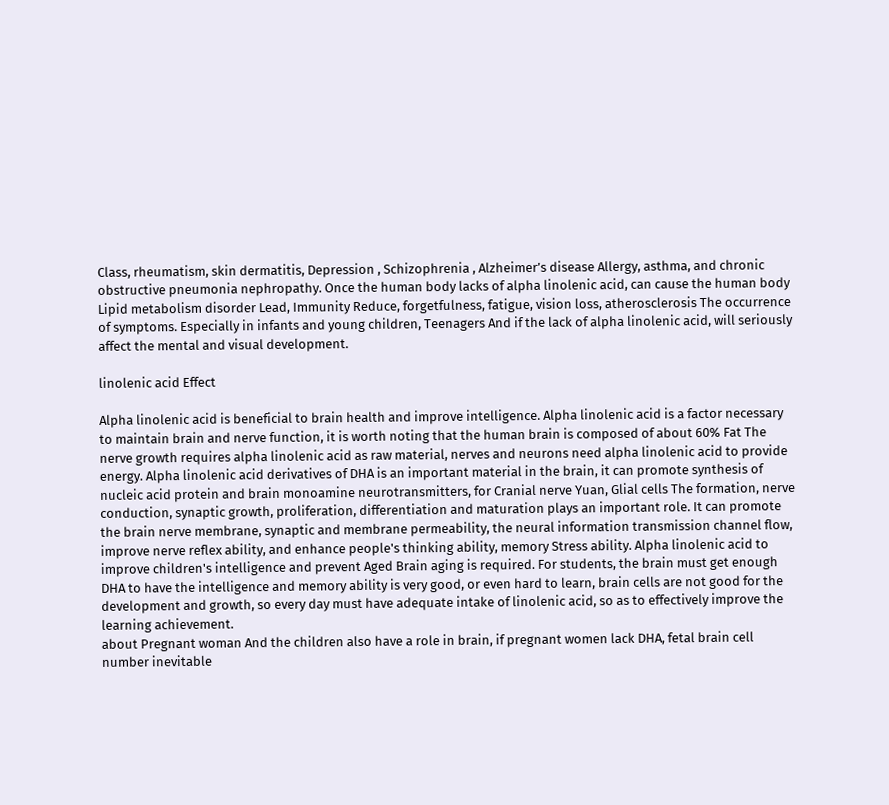Class, rheumatism, skin dermatitis, Depression , Schizophrenia , Alzheimer’s disease Allergy, asthma, and chronic obstructive pneumonia nephropathy. Once the human body lacks of alpha linolenic acid, can cause the human body Lipid metabolism disorder Lead, Immunity Reduce, forgetfulness, fatigue, vision loss, atherosclerosis The occurrence of symptoms. Especially in infants and young children, Teenagers And if the lack of alpha linolenic acid, will seriously affect the mental and visual development.

linolenic acid Effect

Alpha linolenic acid is beneficial to brain health and improve intelligence. Alpha linolenic acid is a factor necessary to maintain brain and nerve function, it is worth noting that the human brain is composed of about 60% Fat The nerve growth requires alpha linolenic acid as raw material, nerves and neurons need alpha linolenic acid to provide energy. Alpha linolenic acid derivatives of DHA is an important material in the brain, it can promote synthesis of nucleic acid protein and brain monoamine neurotransmitters, for Cranial nerve Yuan, Glial cells The formation, nerve conduction, synaptic growth, proliferation, differentiation and maturation plays an important role. It can promote the brain nerve membrane, synaptic and membrane permeability, the neural information transmission channel flow, improve nerve reflex ability, and enhance people's thinking ability, memory Stress ability. Alpha linolenic acid to improve children's intelligence and prevent Aged Brain aging is required. For students, the brain must get enough DHA to have the intelligence and memory ability is very good, or even hard to learn, brain cells are not good for the development and growth, so every day must have adequate intake of linolenic acid, so as to effectively improve the learning achievement.
about Pregnant woman And the children also have a role in brain, if pregnant women lack DHA, fetal brain cell number inevitable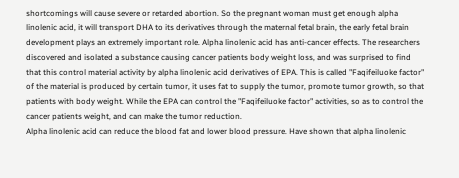shortcomings will cause severe or retarded abortion. So the pregnant woman must get enough alpha linolenic acid, it will transport DHA to its derivatives through the maternal fetal brain, the early fetal brain development plays an extremely important role. Alpha linolenic acid has anti-cancer effects. The researchers discovered and isolated a substance causing cancer patients body weight loss, and was surprised to find that this control material activity by alpha linolenic acid derivatives of EPA. This is called "Faqifeiluoke factor" of the material is produced by certain tumor, it uses fat to supply the tumor, promote tumor growth, so that patients with body weight. While the EPA can control the "Faqifeiluoke factor" activities, so as to control the cancer patients weight, and can make the tumor reduction.
Alpha linolenic acid can reduce the blood fat and lower blood pressure. Have shown that alpha linolenic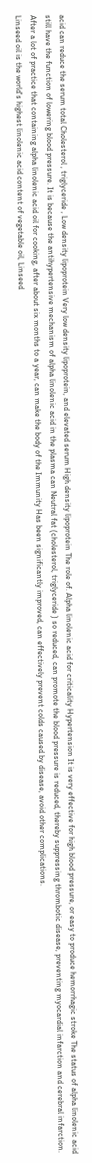acid can reduce the serum total Cholesterol , triglyceride , Low density lipoprotein Very low density lipoprotein, and elevated serum High density lipoprotein The role of. Alpha linolenic acid for criticality Hypertension It is very effective for high blood pressure, or easy to produce hemorrhagic stroke The status of alpha linolenic acid still have the function of lowering blood pressure. It is because the antihypertensive mechanism of alpha linolenic acid in the plasma can Neutral fat (cholesterol, triglyceride ) so reduced, can promote the blood pressure is reduced, thereby suppressing thrombotic disease, preventing myocardial infarction and cerebral infarction. After a lot of practice that containing alpha linolenic acid oil for cooking, after about six months to a year, can make the body of the Immunity Has been significantly improved, can effectively prevent colds caused by disease, avoid other complications.
Linseed oil is the world's highest linolenic acid content of vegetable oil, Linseed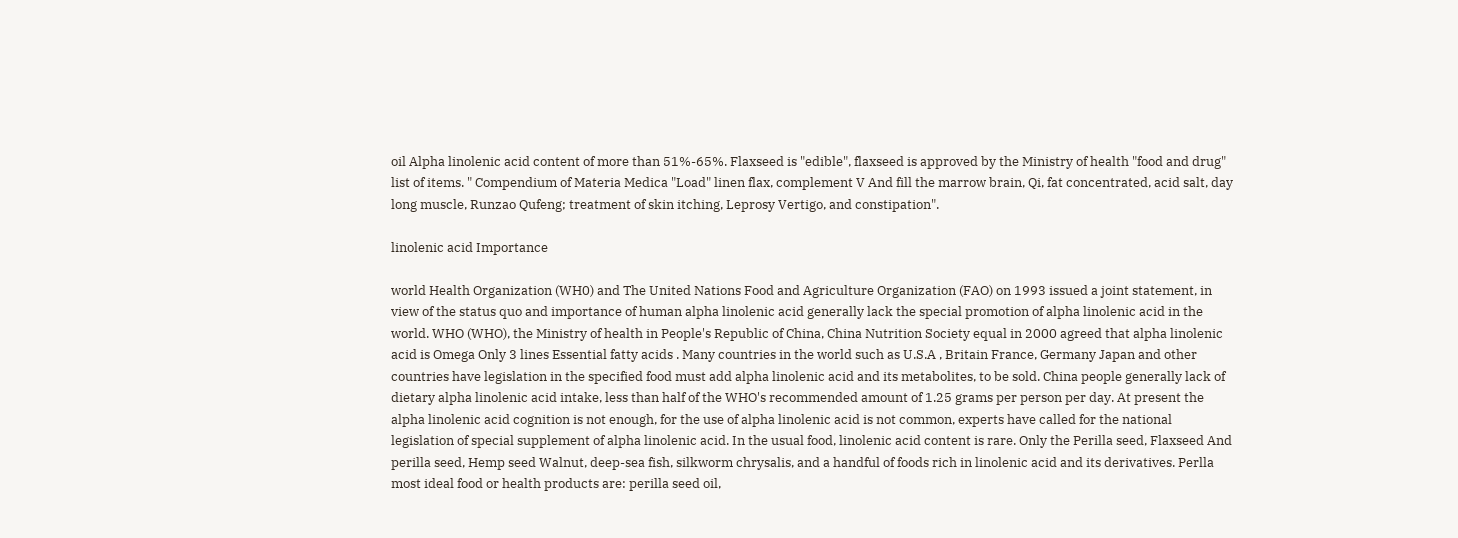oil Alpha linolenic acid content of more than 51%-65%. Flaxseed is "edible", flaxseed is approved by the Ministry of health "food and drug" list of items. " Compendium of Materia Medica "Load" linen flax, complement V And fill the marrow brain, Qi, fat concentrated, acid salt, day long muscle, Runzao Qufeng; treatment of skin itching, Leprosy Vertigo, and constipation".

linolenic acid Importance

world Health Organization (WH0) and The United Nations Food and Agriculture Organization (FAO) on 1993 issued a joint statement, in view of the status quo and importance of human alpha linolenic acid generally lack the special promotion of alpha linolenic acid in the world. WHO (WHO), the Ministry of health in People's Republic of China, China Nutrition Society equal in 2000 agreed that alpha linolenic acid is Omega Only 3 lines Essential fatty acids . Many countries in the world such as U.S.A , Britain France, Germany Japan and other countries have legislation in the specified food must add alpha linolenic acid and its metabolites, to be sold. China people generally lack of dietary alpha linolenic acid intake, less than half of the WHO's recommended amount of 1.25 grams per person per day. At present the alpha linolenic acid cognition is not enough, for the use of alpha linolenic acid is not common, experts have called for the national legislation of special supplement of alpha linolenic acid. In the usual food, linolenic acid content is rare. Only the Perilla seed, Flaxseed And perilla seed, Hemp seed Walnut, deep-sea fish, silkworm chrysalis, and a handful of foods rich in linolenic acid and its derivatives. Perlla most ideal food or health products are: perilla seed oil,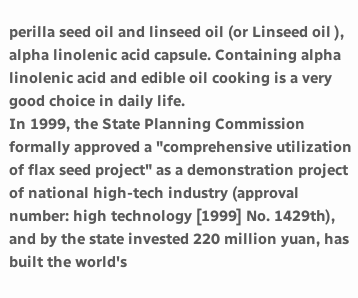perilla seed oil and linseed oil (or Linseed oil ), alpha linolenic acid capsule. Containing alpha linolenic acid and edible oil cooking is a very good choice in daily life.
In 1999, the State Planning Commission formally approved a "comprehensive utilization of flax seed project" as a demonstration project of national high-tech industry (approval number: high technology [1999] No. 1429th), and by the state invested 220 million yuan, has built the world's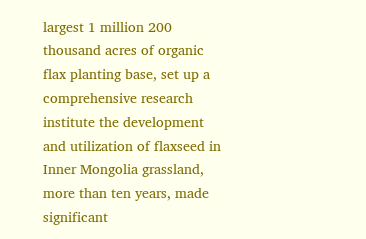largest 1 million 200 thousand acres of organic flax planting base, set up a comprehensive research institute the development and utilization of flaxseed in Inner Mongolia grassland, more than ten years, made significant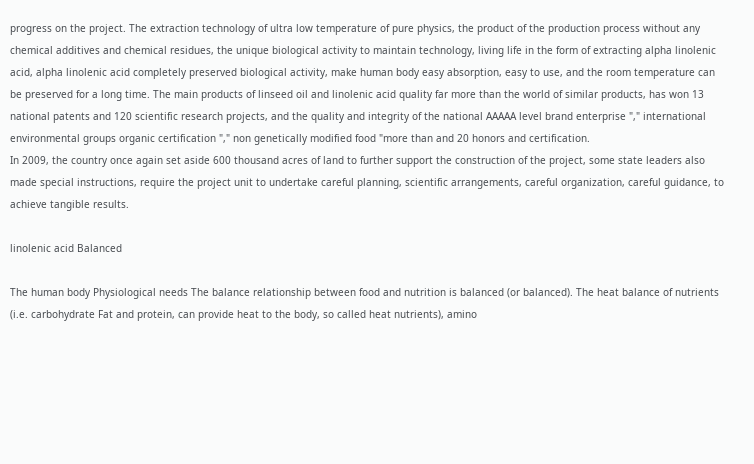progress on the project. The extraction technology of ultra low temperature of pure physics, the product of the production process without any chemical additives and chemical residues, the unique biological activity to maintain technology, living life in the form of extracting alpha linolenic acid, alpha linolenic acid completely preserved biological activity, make human body easy absorption, easy to use, and the room temperature can be preserved for a long time. The main products of linseed oil and linolenic acid quality far more than the world of similar products, has won 13 national patents and 120 scientific research projects, and the quality and integrity of the national AAAAA level brand enterprise "," international environmental groups organic certification "," non genetically modified food "more than and 20 honors and certification.
In 2009, the country once again set aside 600 thousand acres of land to further support the construction of the project, some state leaders also made special instructions, require the project unit to undertake careful planning, scientific arrangements, careful organization, careful guidance, to achieve tangible results.

linolenic acid Balanced

The human body Physiological needs The balance relationship between food and nutrition is balanced (or balanced). The heat balance of nutrients (i.e. carbohydrate Fat and protein, can provide heat to the body, so called heat nutrients), amino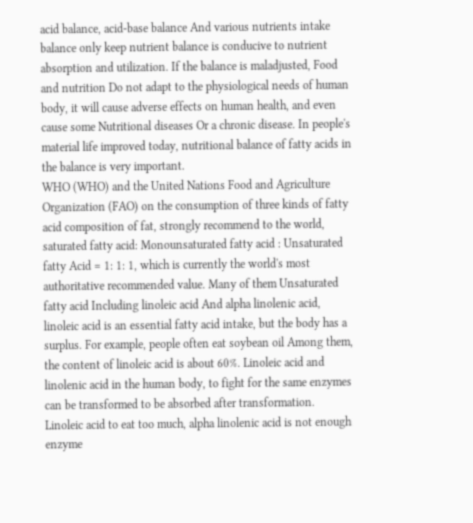acid balance, acid-base balance And various nutrients intake balance only keep nutrient balance is conducive to nutrient absorption and utilization. If the balance is maladjusted, Food and nutrition Do not adapt to the physiological needs of human body, it will cause adverse effects on human health, and even cause some Nutritional diseases Or a chronic disease. In people's material life improved today, nutritional balance of fatty acids in the balance is very important.
WHO (WHO) and the United Nations Food and Agriculture Organization (FAO) on the consumption of three kinds of fatty acid composition of fat, strongly recommend to the world, saturated fatty acid: Monounsaturated fatty acid : Unsaturated fatty Acid = 1: 1: 1, which is currently the world's most authoritative recommended value. Many of them Unsaturated fatty acid Including linoleic acid And alpha linolenic acid, linoleic acid is an essential fatty acid intake, but the body has a surplus. For example, people often eat soybean oil Among them, the content of linoleic acid is about 60%. Linoleic acid and linolenic acid in the human body, to fight for the same enzymes can be transformed to be absorbed after transformation. Linoleic acid to eat too much, alpha linolenic acid is not enough enzyme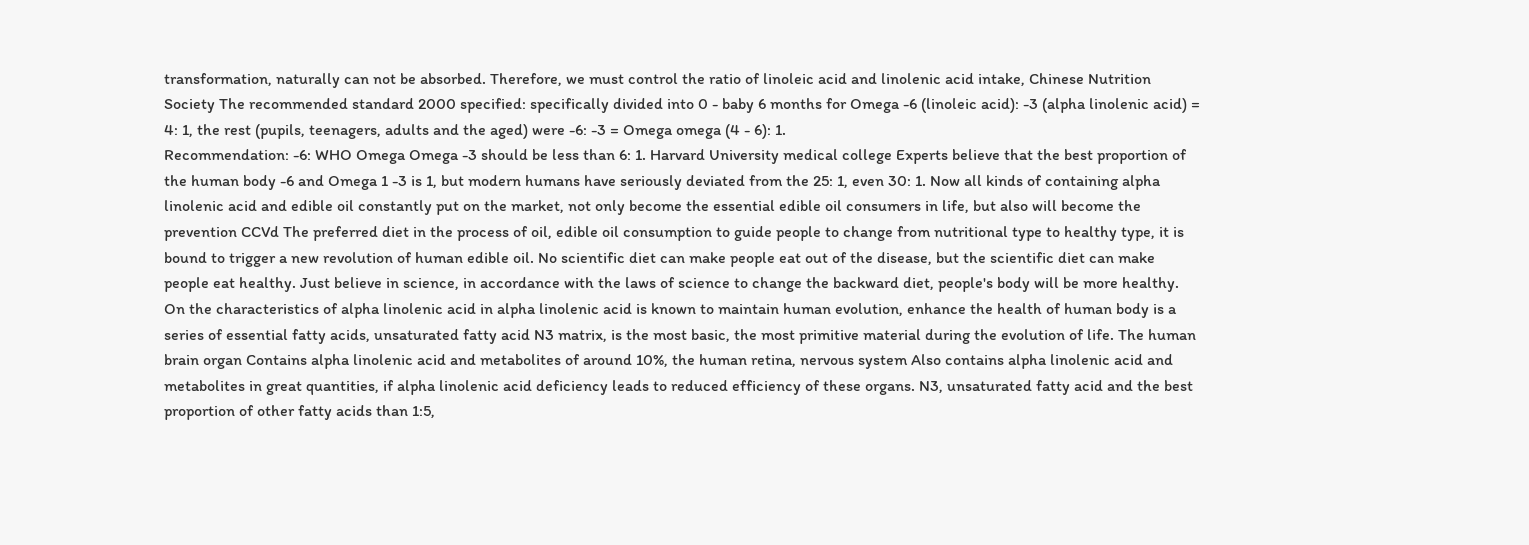transformation, naturally can not be absorbed. Therefore, we must control the ratio of linoleic acid and linolenic acid intake, Chinese Nutrition Society The recommended standard 2000 specified: specifically divided into 0 - baby 6 months for Omega -6 (linoleic acid): -3 (alpha linolenic acid) = 4: 1, the rest (pupils, teenagers, adults and the aged) were -6: -3 = Omega omega (4 - 6): 1.
Recommendation: -6: WHO Omega Omega -3 should be less than 6: 1. Harvard University medical college Experts believe that the best proportion of the human body -6 and Omega 1 -3 is 1, but modern humans have seriously deviated from the 25: 1, even 30: 1. Now all kinds of containing alpha linolenic acid and edible oil constantly put on the market, not only become the essential edible oil consumers in life, but also will become the prevention CCVd The preferred diet in the process of oil, edible oil consumption to guide people to change from nutritional type to healthy type, it is bound to trigger a new revolution of human edible oil. No scientific diet can make people eat out of the disease, but the scientific diet can make people eat healthy. Just believe in science, in accordance with the laws of science to change the backward diet, people's body will be more healthy.
On the characteristics of alpha linolenic acid in alpha linolenic acid is known to maintain human evolution, enhance the health of human body is a series of essential fatty acids, unsaturated fatty acid N3 matrix, is the most basic, the most primitive material during the evolution of life. The human brain organ Contains alpha linolenic acid and metabolites of around 10%, the human retina, nervous system Also contains alpha linolenic acid and metabolites in great quantities, if alpha linolenic acid deficiency leads to reduced efficiency of these organs. N3, unsaturated fatty acid and the best proportion of other fatty acids than 1:5,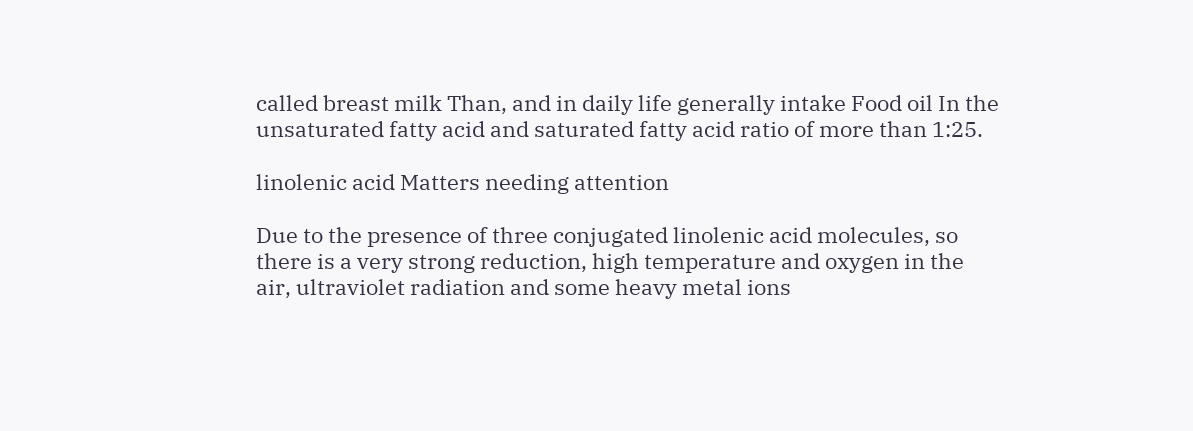called breast milk Than, and in daily life generally intake Food oil In the unsaturated fatty acid and saturated fatty acid ratio of more than 1:25.

linolenic acid Matters needing attention

Due to the presence of three conjugated linolenic acid molecules, so there is a very strong reduction, high temperature and oxygen in the air, ultraviolet radiation and some heavy metal ions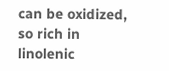can be oxidized, so rich in linolenic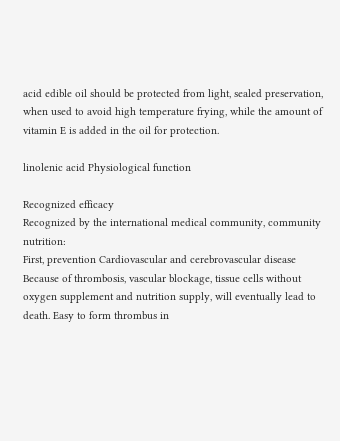acid edible oil should be protected from light, sealed preservation, when used to avoid high temperature frying, while the amount of vitamin E is added in the oil for protection.

linolenic acid Physiological function

Recognized efficacy
Recognized by the international medical community, community nutrition:
First, prevention Cardiovascular and cerebrovascular disease Because of thrombosis, vascular blockage, tissue cells without oxygen supplement and nutrition supply, will eventually lead to death. Easy to form thrombus in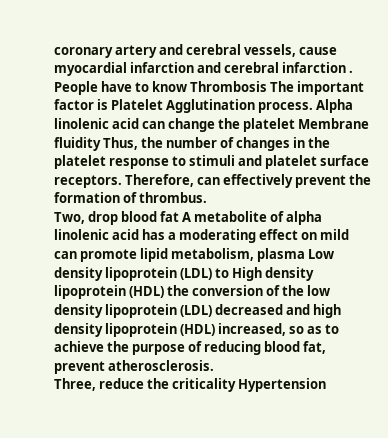coronary artery and cerebral vessels, cause myocardial infarction and cerebral infarction . People have to know Thrombosis The important factor is Platelet Agglutination process. Alpha linolenic acid can change the platelet Membrane fluidity Thus, the number of changes in the platelet response to stimuli and platelet surface receptors. Therefore, can effectively prevent the formation of thrombus.
Two, drop blood fat A metabolite of alpha linolenic acid has a moderating effect on mild can promote lipid metabolism, plasma Low density lipoprotein (LDL) to High density lipoprotein (HDL) the conversion of the low density lipoprotein (LDL) decreased and high density lipoprotein (HDL) increased, so as to achieve the purpose of reducing blood fat, prevent atherosclerosis.
Three, reduce the criticality Hypertension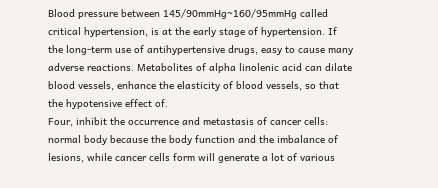Blood pressure between 145/90mmHg~160/95mmHg called critical hypertension, is at the early stage of hypertension. If the long-term use of antihypertensive drugs, easy to cause many adverse reactions. Metabolites of alpha linolenic acid can dilate blood vessels, enhance the elasticity of blood vessels, so that the hypotensive effect of.
Four, inhibit the occurrence and metastasis of cancer cells: normal body because the body function and the imbalance of lesions, while cancer cells form will generate a lot of various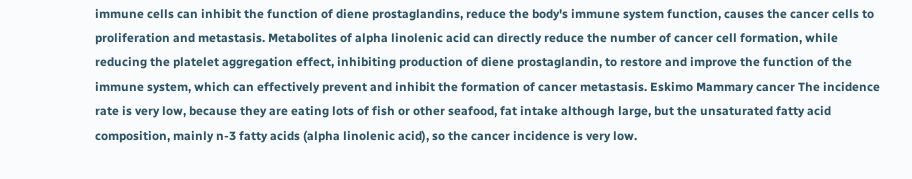immune cells can inhibit the function of diene prostaglandins, reduce the body's immune system function, causes the cancer cells to proliferation and metastasis. Metabolites of alpha linolenic acid can directly reduce the number of cancer cell formation, while reducing the platelet aggregation effect, inhibiting production of diene prostaglandin, to restore and improve the function of the immune system, which can effectively prevent and inhibit the formation of cancer metastasis. Eskimo Mammary cancer The incidence rate is very low, because they are eating lots of fish or other seafood, fat intake although large, but the unsaturated fatty acid composition, mainly n-3 fatty acids (alpha linolenic acid), so the cancer incidence is very low.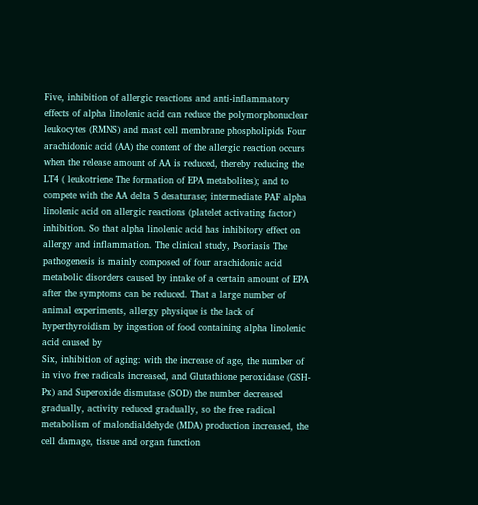Five, inhibition of allergic reactions and anti-inflammatory effects of alpha linolenic acid can reduce the polymorphonuclear leukocytes (RMNS) and mast cell membrane phospholipids Four arachidonic acid (AA) the content of the allergic reaction occurs when the release amount of AA is reduced, thereby reducing the LT4 ( leukotriene The formation of EPA metabolites); and to compete with the AA delta 5 desaturase; intermediate PAF alpha linolenic acid on allergic reactions (platelet activating factor) inhibition. So that alpha linolenic acid has inhibitory effect on allergy and inflammation. The clinical study, Psoriasis The pathogenesis is mainly composed of four arachidonic acid metabolic disorders caused by intake of a certain amount of EPA after the symptoms can be reduced. That a large number of animal experiments, allergy physique is the lack of hyperthyroidism by ingestion of food containing alpha linolenic acid caused by
Six, inhibition of aging: with the increase of age, the number of in vivo free radicals increased, and Glutathione peroxidase (GSH-Px) and Superoxide dismutase (SOD) the number decreased gradually, activity reduced gradually, so the free radical metabolism of malondialdehyde (MDA) production increased, the cell damage, tissue and organ function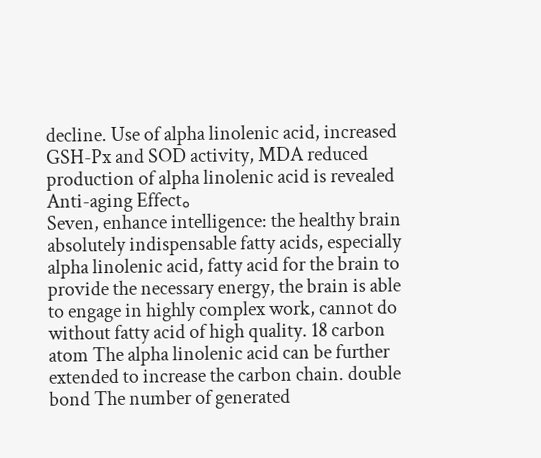decline. Use of alpha linolenic acid, increased GSH-Px and SOD activity, MDA reduced production of alpha linolenic acid is revealed Anti-aging Effect。
Seven, enhance intelligence: the healthy brain absolutely indispensable fatty acids, especially alpha linolenic acid, fatty acid for the brain to provide the necessary energy, the brain is able to engage in highly complex work, cannot do without fatty acid of high quality. 18 carbon atom The alpha linolenic acid can be further extended to increase the carbon chain. double bond The number of generated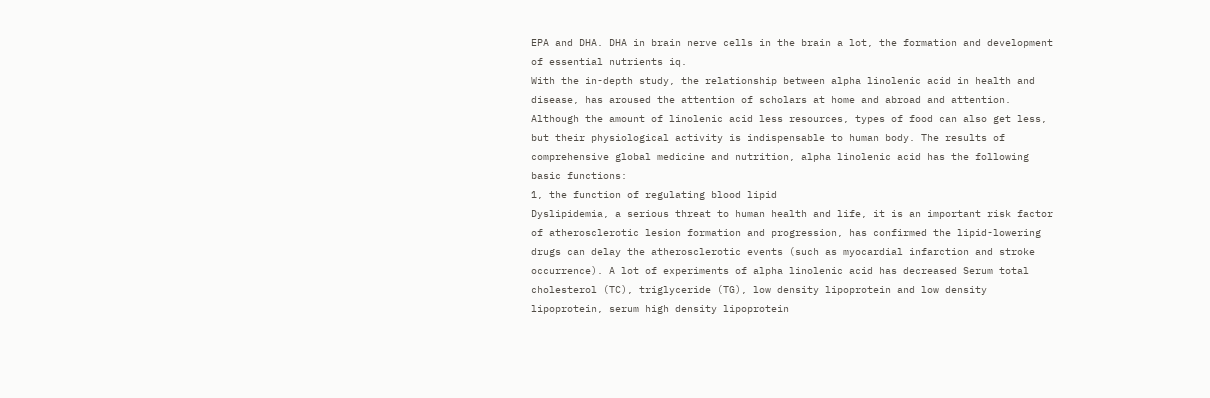EPA and DHA. DHA in brain nerve cells in the brain a lot, the formation and development of essential nutrients iq.
With the in-depth study, the relationship between alpha linolenic acid in health and disease, has aroused the attention of scholars at home and abroad and attention. Although the amount of linolenic acid less resources, types of food can also get less, but their physiological activity is indispensable to human body. The results of comprehensive global medicine and nutrition, alpha linolenic acid has the following basic functions:
1, the function of regulating blood lipid
Dyslipidemia, a serious threat to human health and life, it is an important risk factor of atherosclerotic lesion formation and progression, has confirmed the lipid-lowering drugs can delay the atherosclerotic events (such as myocardial infarction and stroke occurrence). A lot of experiments of alpha linolenic acid has decreased Serum total cholesterol (TC), triglyceride (TG), low density lipoprotein and low density lipoprotein, serum high density lipoprotein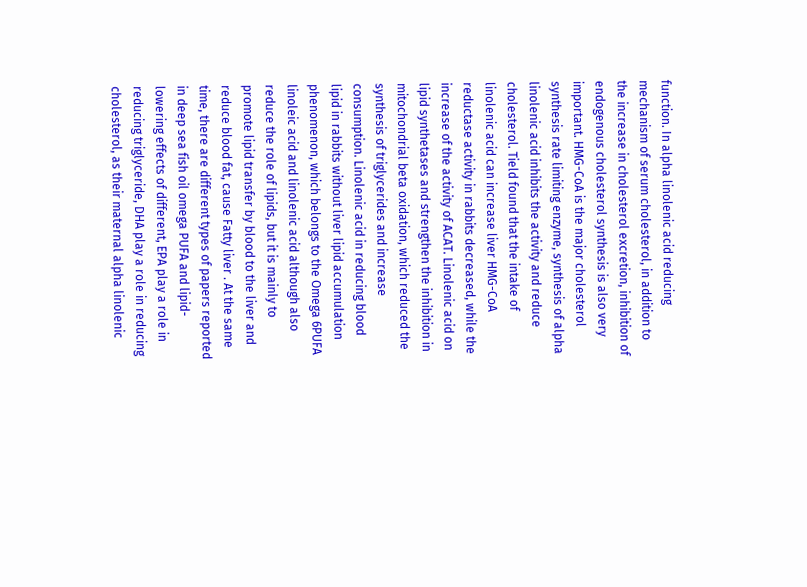function. In alpha linolenic acid reducing mechanism of serum cholesterol, in addition to the increase in cholesterol excretion, inhibition of endogenous cholesterol synthesis is also very important. HMG-CoA is the major cholesterol synthesis rate limiting enzyme, synthesis of alpha linolenic acid inhibits the activity and reduce cholesterol. Tield found that the intake of linolenic acid can increase liver HMG-CoA reductase activity in rabbits decreased, while the increase of the activity of ACAT. Linolenic acid on lipid synthetases and strengthen the inhibition in mitochondrial beta oxidation, which reduced the synthesis of triglycerides and increase consumption. Linolenic acid in reducing blood lipid in rabbits without liver lipid accumulation phenomenon, which belongs to the Omega 6PUFA linoleic acid and linolenic acid although also reduce the role of lipids, but it is mainly to promote lipid transfer by blood to the liver and reduce blood fat, cause Fatty liver . At the same time, there are different types of papers reported in deep sea fish oil omega PUFA and lipid-lowering effects of different, EPA play a role in reducing triglyceride, DHA play a role in reducing cholesterol, as their maternal alpha linolenic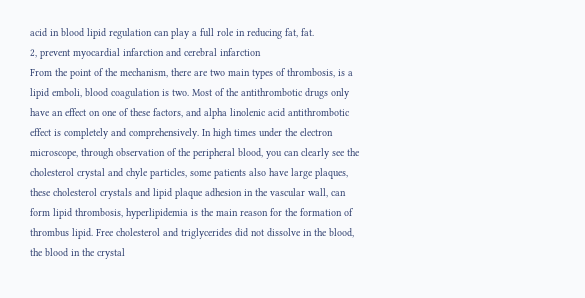acid in blood lipid regulation can play a full role in reducing fat, fat.
2, prevent myocardial infarction and cerebral infarction
From the point of the mechanism, there are two main types of thrombosis, is a lipid emboli, blood coagulation is two. Most of the antithrombotic drugs only have an effect on one of these factors, and alpha linolenic acid antithrombotic effect is completely and comprehensively. In high times under the electron microscope, through observation of the peripheral blood, you can clearly see the cholesterol crystal and chyle particles, some patients also have large plaques, these cholesterol crystals and lipid plaque adhesion in the vascular wall, can form lipid thrombosis, hyperlipidemia is the main reason for the formation of thrombus lipid. Free cholesterol and triglycerides did not dissolve in the blood, the blood in the crystal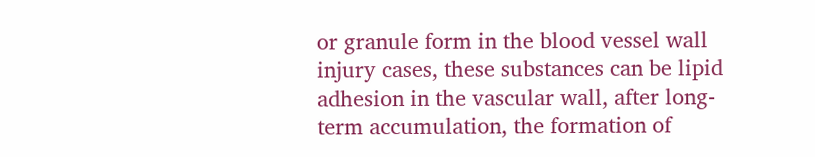or granule form in the blood vessel wall injury cases, these substances can be lipid adhesion in the vascular wall, after long-term accumulation, the formation of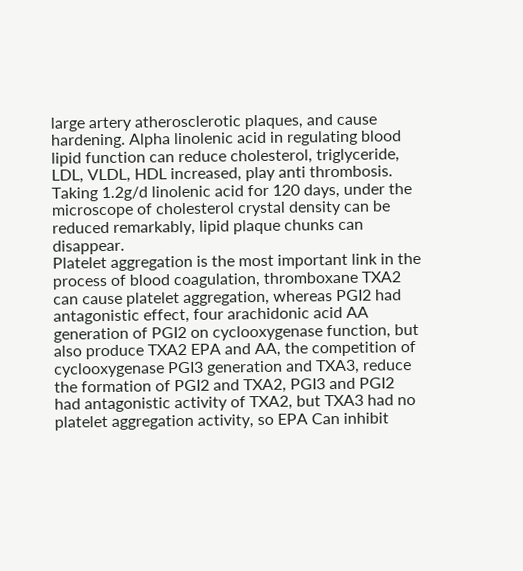large artery atherosclerotic plaques, and cause hardening. Alpha linolenic acid in regulating blood lipid function can reduce cholesterol, triglyceride, LDL, VLDL, HDL increased, play anti thrombosis. Taking 1.2g/d linolenic acid for 120 days, under the microscope of cholesterol crystal density can be reduced remarkably, lipid plaque chunks can disappear.
Platelet aggregation is the most important link in the process of blood coagulation, thromboxane TXA2 can cause platelet aggregation, whereas PGI2 had antagonistic effect, four arachidonic acid AA generation of PGI2 on cyclooxygenase function, but also produce TXA2 EPA and AA, the competition of cyclooxygenase PGI3 generation and TXA3, reduce the formation of PGI2 and TXA2, PGI3 and PGI2 had antagonistic activity of TXA2, but TXA3 had no platelet aggregation activity, so EPA Can inhibit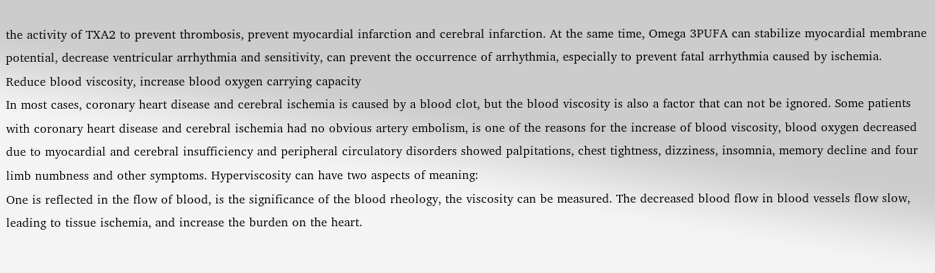the activity of TXA2 to prevent thrombosis, prevent myocardial infarction and cerebral infarction. At the same time, Omega 3PUFA can stabilize myocardial membrane potential, decrease ventricular arrhythmia and sensitivity, can prevent the occurrence of arrhythmia, especially to prevent fatal arrhythmia caused by ischemia.
Reduce blood viscosity, increase blood oxygen carrying capacity
In most cases, coronary heart disease and cerebral ischemia is caused by a blood clot, but the blood viscosity is also a factor that can not be ignored. Some patients with coronary heart disease and cerebral ischemia had no obvious artery embolism, is one of the reasons for the increase of blood viscosity, blood oxygen decreased due to myocardial and cerebral insufficiency and peripheral circulatory disorders showed palpitations, chest tightness, dizziness, insomnia, memory decline and four limb numbness and other symptoms. Hyperviscosity can have two aspects of meaning:
One is reflected in the flow of blood, is the significance of the blood rheology, the viscosity can be measured. The decreased blood flow in blood vessels flow slow, leading to tissue ischemia, and increase the burden on the heart.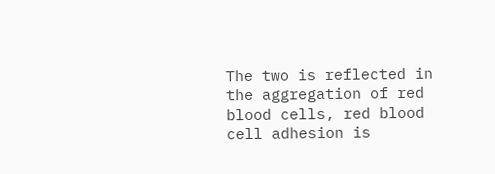The two is reflected in the aggregation of red blood cells, red blood cell adhesion is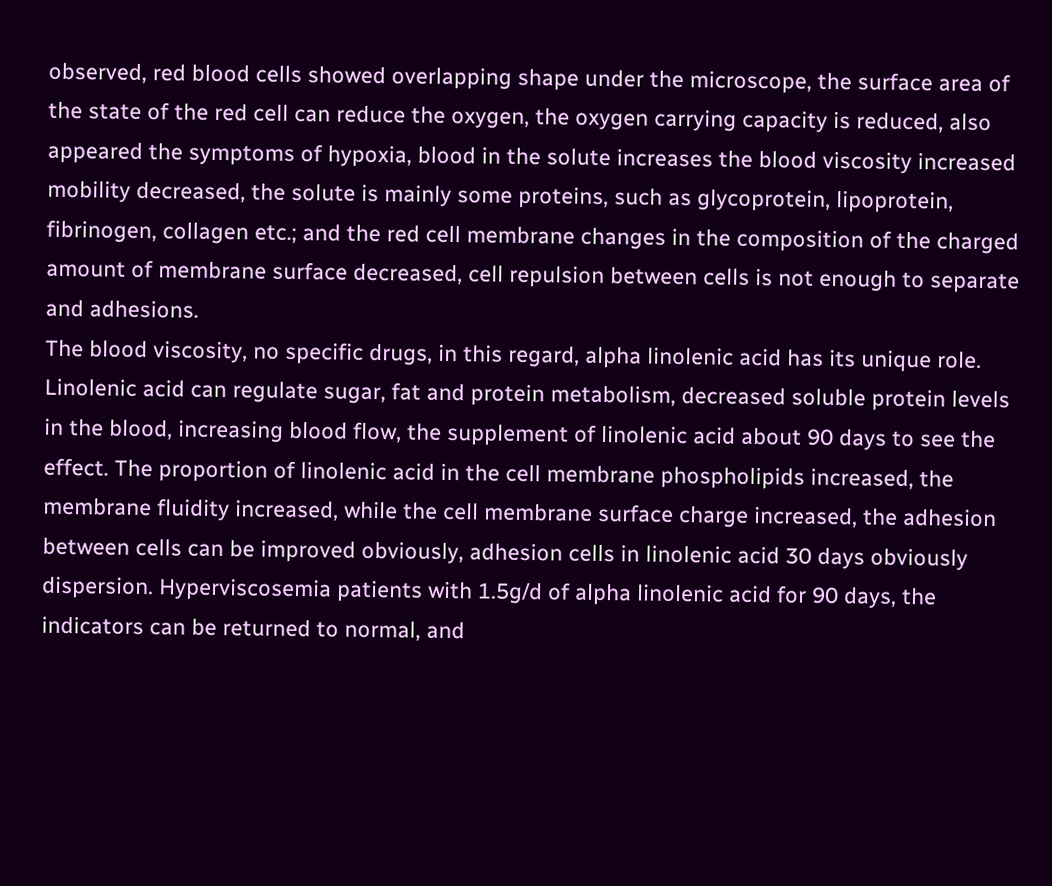observed, red blood cells showed overlapping shape under the microscope, the surface area of the state of the red cell can reduce the oxygen, the oxygen carrying capacity is reduced, also appeared the symptoms of hypoxia, blood in the solute increases the blood viscosity increased mobility decreased, the solute is mainly some proteins, such as glycoprotein, lipoprotein, fibrinogen, collagen etc.; and the red cell membrane changes in the composition of the charged amount of membrane surface decreased, cell repulsion between cells is not enough to separate and adhesions.
The blood viscosity, no specific drugs, in this regard, alpha linolenic acid has its unique role. Linolenic acid can regulate sugar, fat and protein metabolism, decreased soluble protein levels in the blood, increasing blood flow, the supplement of linolenic acid about 90 days to see the effect. The proportion of linolenic acid in the cell membrane phospholipids increased, the membrane fluidity increased, while the cell membrane surface charge increased, the adhesion between cells can be improved obviously, adhesion cells in linolenic acid 30 days obviously dispersion. Hyperviscosemia patients with 1.5g/d of alpha linolenic acid for 90 days, the indicators can be returned to normal, and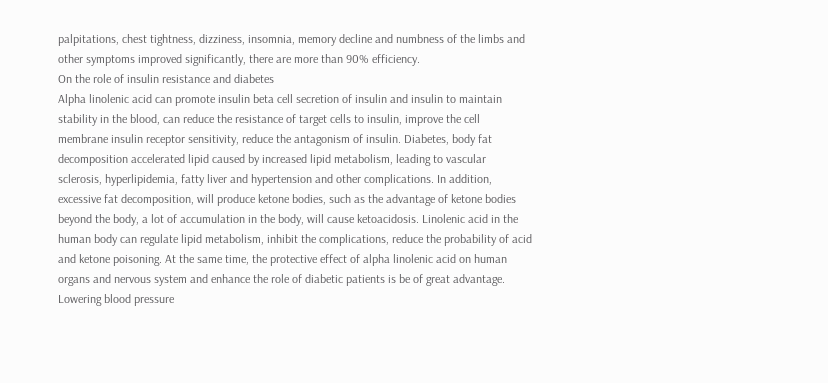palpitations, chest tightness, dizziness, insomnia, memory decline and numbness of the limbs and other symptoms improved significantly, there are more than 90% efficiency.
On the role of insulin resistance and diabetes
Alpha linolenic acid can promote insulin beta cell secretion of insulin and insulin to maintain stability in the blood, can reduce the resistance of target cells to insulin, improve the cell membrane insulin receptor sensitivity, reduce the antagonism of insulin. Diabetes, body fat decomposition accelerated lipid caused by increased lipid metabolism, leading to vascular sclerosis, hyperlipidemia, fatty liver and hypertension and other complications. In addition, excessive fat decomposition, will produce ketone bodies, such as the advantage of ketone bodies beyond the body, a lot of accumulation in the body, will cause ketoacidosis. Linolenic acid in the human body can regulate lipid metabolism, inhibit the complications, reduce the probability of acid and ketone poisoning. At the same time, the protective effect of alpha linolenic acid on human organs and nervous system and enhance the role of diabetic patients is be of great advantage.
Lowering blood pressure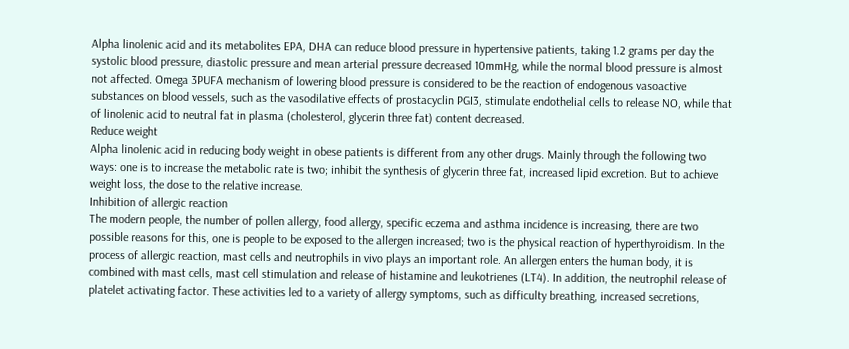Alpha linolenic acid and its metabolites EPA, DHA can reduce blood pressure in hypertensive patients, taking 1.2 grams per day the systolic blood pressure, diastolic pressure and mean arterial pressure decreased 10mmHg, while the normal blood pressure is almost not affected. Omega 3PUFA mechanism of lowering blood pressure is considered to be the reaction of endogenous vasoactive substances on blood vessels, such as the vasodilative effects of prostacyclin PGI3, stimulate endothelial cells to release NO, while that of linolenic acid to neutral fat in plasma (cholesterol, glycerin three fat) content decreased.
Reduce weight
Alpha linolenic acid in reducing body weight in obese patients is different from any other drugs. Mainly through the following two ways: one is to increase the metabolic rate is two; inhibit the synthesis of glycerin three fat, increased lipid excretion. But to achieve weight loss, the dose to the relative increase.
Inhibition of allergic reaction
The modern people, the number of pollen allergy, food allergy, specific eczema and asthma incidence is increasing, there are two possible reasons for this, one is people to be exposed to the allergen increased; two is the physical reaction of hyperthyroidism. In the process of allergic reaction, mast cells and neutrophils in vivo plays an important role. An allergen enters the human body, it is combined with mast cells, mast cell stimulation and release of histamine and leukotrienes (LT4). In addition, the neutrophil release of platelet activating factor. These activities led to a variety of allergy symptoms, such as difficulty breathing, increased secretions,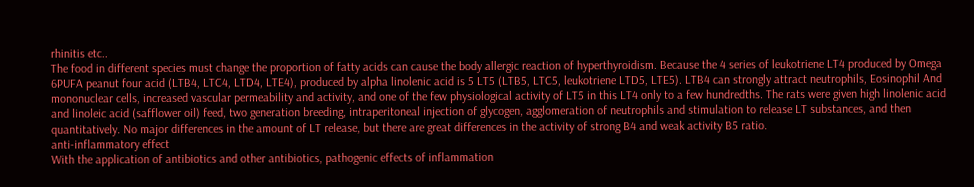rhinitis etc..
The food in different species must change the proportion of fatty acids can cause the body allergic reaction of hyperthyroidism. Because the 4 series of leukotriene LT4 produced by Omega 6PUFA peanut four acid (LTB4, LTC4, LTD4, LTE4), produced by alpha linolenic acid is 5 LT5 (LTB5, LTC5, leukotriene LTD5, LTE5). LTB4 can strongly attract neutrophils, Eosinophil And mononuclear cells, increased vascular permeability and activity, and one of the few physiological activity of LT5 in this LT4 only to a few hundredths. The rats were given high linolenic acid and linoleic acid (safflower oil) feed, two generation breeding, intraperitoneal injection of glycogen, agglomeration of neutrophils and stimulation to release LT substances, and then quantitatively. No major differences in the amount of LT release, but there are great differences in the activity of strong B4 and weak activity B5 ratio.
anti-inflammatory effect
With the application of antibiotics and other antibiotics, pathogenic effects of inflammation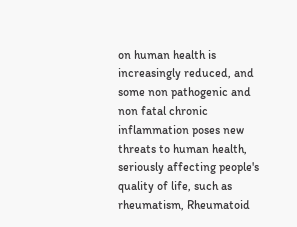on human health is increasingly reduced, and some non pathogenic and non fatal chronic inflammation poses new threats to human health, seriously affecting people's quality of life, such as rheumatism, Rheumatoid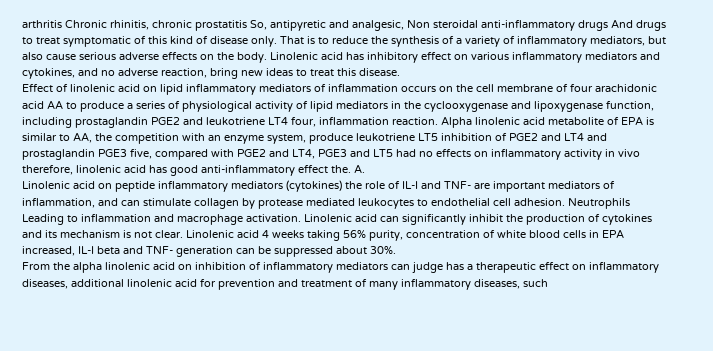arthritis Chronic rhinitis, chronic prostatitis So, antipyretic and analgesic, Non steroidal anti-inflammatory drugs And drugs to treat symptomatic of this kind of disease only. That is to reduce the synthesis of a variety of inflammatory mediators, but also cause serious adverse effects on the body. Linolenic acid has inhibitory effect on various inflammatory mediators and cytokines, and no adverse reaction, bring new ideas to treat this disease.
Effect of linolenic acid on lipid inflammatory mediators of inflammation occurs on the cell membrane of four arachidonic acid AA to produce a series of physiological activity of lipid mediators in the cyclooxygenase and lipoxygenase function, including prostaglandin PGE2 and leukotriene LT4 four, inflammation reaction. Alpha linolenic acid metabolite of EPA is similar to AA, the competition with an enzyme system, produce leukotriene LT5 inhibition of PGE2 and LT4 and prostaglandin PGE3 five, compared with PGE2 and LT4, PGE3 and LT5 had no effects on inflammatory activity in vivo therefore, linolenic acid has good anti-inflammatory effect the. A.
Linolenic acid on peptide inflammatory mediators (cytokines) the role of IL-I and TNF- are important mediators of inflammation, and can stimulate collagen by protease mediated leukocytes to endothelial cell adhesion. Neutrophils Leading to inflammation and macrophage activation. Linolenic acid can significantly inhibit the production of cytokines and its mechanism is not clear. Linolenic acid 4 weeks taking 56% purity, concentration of white blood cells in EPA increased, IL-I beta and TNF- generation can be suppressed about 30%.
From the alpha linolenic acid on inhibition of inflammatory mediators can judge has a therapeutic effect on inflammatory diseases, additional linolenic acid for prevention and treatment of many inflammatory diseases, such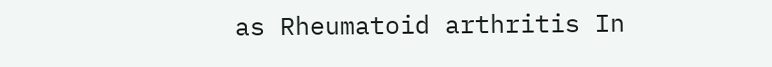as Rheumatoid arthritis In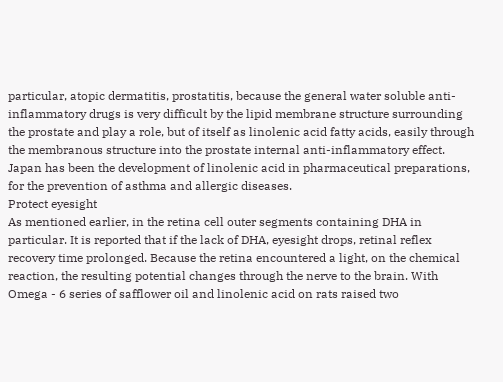particular, atopic dermatitis, prostatitis, because the general water soluble anti-inflammatory drugs is very difficult by the lipid membrane structure surrounding the prostate and play a role, but of itself as linolenic acid fatty acids, easily through the membranous structure into the prostate internal anti-inflammatory effect. Japan has been the development of linolenic acid in pharmaceutical preparations, for the prevention of asthma and allergic diseases.
Protect eyesight
As mentioned earlier, in the retina cell outer segments containing DHA in particular. It is reported that if the lack of DHA, eyesight drops, retinal reflex recovery time prolonged. Because the retina encountered a light, on the chemical reaction, the resulting potential changes through the nerve to the brain. With Omega - 6 series of safflower oil and linolenic acid on rats raised two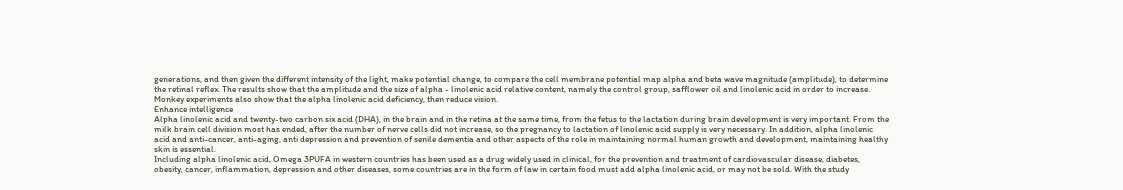generations, and then given the different intensity of the light, make potential change, to compare the cell membrane potential map alpha and beta wave magnitude (amplitude), to determine the retinal reflex. The results show that the amplitude and the size of alpha - linolenic acid relative content, namely the control group, safflower oil and linolenic acid in order to increase. Monkey experiments also show that the alpha linolenic acid deficiency, then reduce vision.
Enhance intelligence
Alpha linolenic acid and twenty-two carbon six acid (DHA), in the brain and in the retina at the same time, from the fetus to the lactation during brain development is very important. From the milk brain cell division most has ended, after the number of nerve cells did not increase, so the pregnancy to lactation of linolenic acid supply is very necessary. In addition, alpha linolenic acid and anti-cancer, anti-aging, anti depression and prevention of senile dementia and other aspects of the role in maintaining normal human growth and development, maintaining healthy skin is essential.
Including alpha linolenic acid, Omega 3PUFA in western countries has been used as a drug widely used in clinical, for the prevention and treatment of cardiovascular disease, diabetes, obesity, cancer, inflammation, depression and other diseases, some countries are in the form of law in certain food must add alpha linolenic acid, or may not be sold. With the study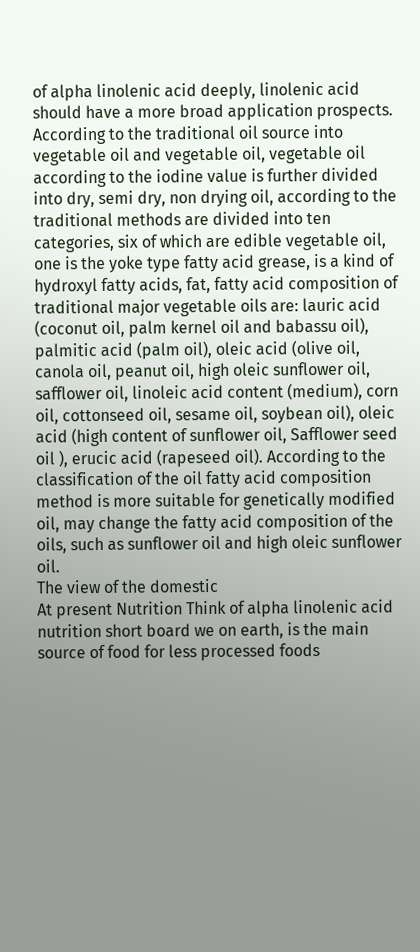of alpha linolenic acid deeply, linolenic acid should have a more broad application prospects. According to the traditional oil source into vegetable oil and vegetable oil, vegetable oil according to the iodine value is further divided into dry, semi dry, non drying oil, according to the traditional methods are divided into ten categories, six of which are edible vegetable oil, one is the yoke type fatty acid grease, is a kind of hydroxyl fatty acids, fat, fatty acid composition of traditional major vegetable oils are: lauric acid (coconut oil, palm kernel oil and babassu oil), palmitic acid (palm oil), oleic acid (olive oil, canola oil, peanut oil, high oleic sunflower oil, safflower oil, linoleic acid content (medium), corn oil, cottonseed oil, sesame oil, soybean oil), oleic acid (high content of sunflower oil, Safflower seed oil ), erucic acid (rapeseed oil). According to the classification of the oil fatty acid composition method is more suitable for genetically modified oil, may change the fatty acid composition of the oils, such as sunflower oil and high oleic sunflower oil.
The view of the domestic
At present Nutrition Think of alpha linolenic acid nutrition short board we on earth, is the main source of food for less processed foods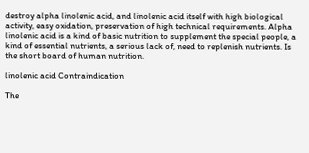destroy alpha linolenic acid, and linolenic acid itself with high biological activity, easy oxidation, preservation of high technical requirements. Alpha linolenic acid is a kind of basic nutrition to supplement the special people, a kind of essential nutrients, a serious lack of, need to replenish nutrients. Is the short board of human nutrition.

linolenic acid Contraindication

The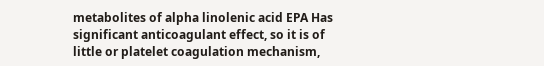metabolites of alpha linolenic acid EPA Has significant anticoagulant effect, so it is of little or platelet coagulation mechanism,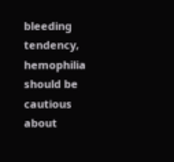bleeding tendency, hemophilia should be cautious about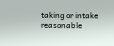taking or intake reasonable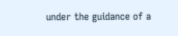under the guidance of a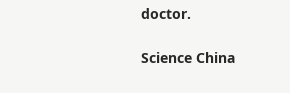doctor.

Science China